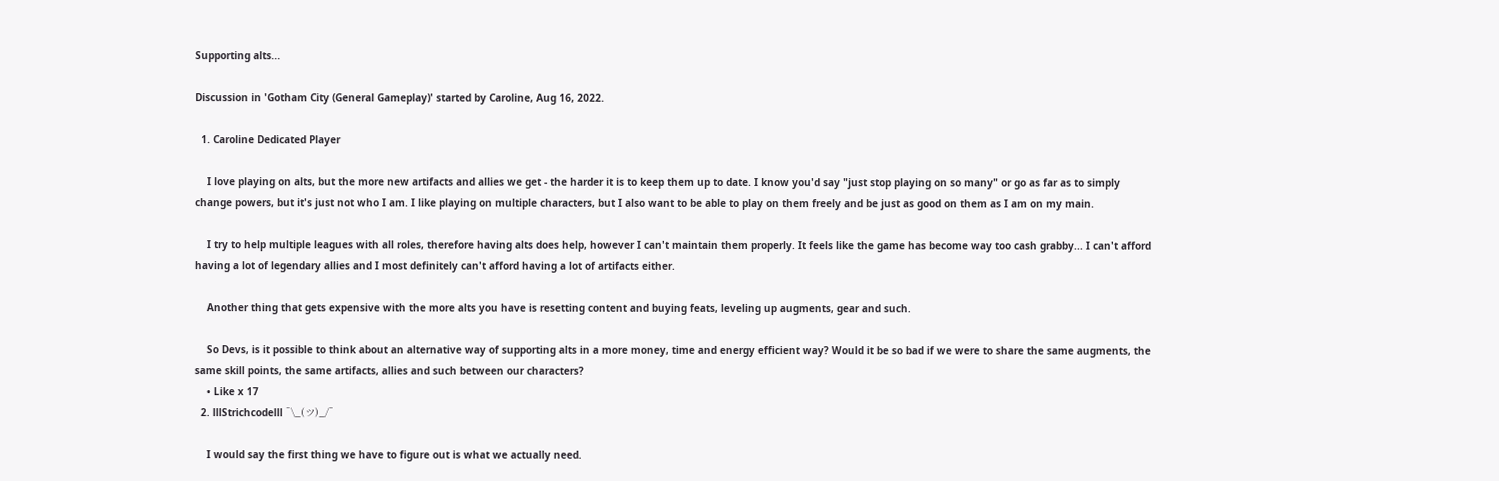Supporting alts...

Discussion in 'Gotham City (General Gameplay)' started by Caroline, Aug 16, 2022.

  1. Caroline Dedicated Player

    I love playing on alts, but the more new artifacts and allies we get - the harder it is to keep them up to date. I know you'd say "just stop playing on so many" or go as far as to simply change powers, but it's just not who I am. I like playing on multiple characters, but I also want to be able to play on them freely and be just as good on them as I am on my main.

    I try to help multiple leagues with all roles, therefore having alts does help, however I can't maintain them properly. It feels like the game has become way too cash grabby... I can't afford having a lot of legendary allies and I most definitely can't afford having a lot of artifacts either.

    Another thing that gets expensive with the more alts you have is resetting content and buying feats, leveling up augments, gear and such.

    So Devs, is it possible to think about an alternative way of supporting alts in a more money, time and energy efficient way? Would it be so bad if we were to share the same augments, the same skill points, the same artifacts, allies and such between our characters?
    • Like x 17
  2. lllStrichcodelll ¯\_(ツ)_/¯

    I would say the first thing we have to figure out is what we actually need.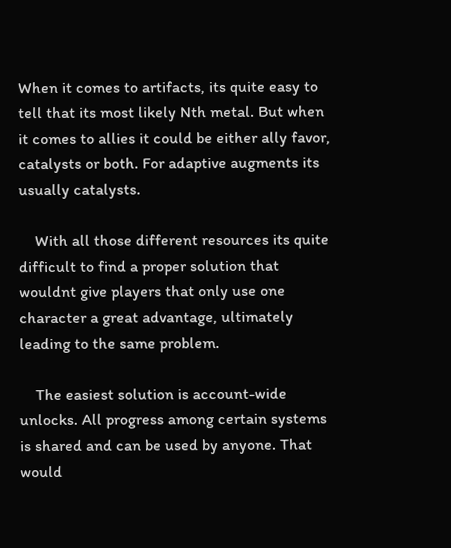When it comes to artifacts, its quite easy to tell that its most likely Nth metal. But when it comes to allies it could be either ally favor, catalysts or both. For adaptive augments its usually catalysts.

    With all those different resources its quite difficult to find a proper solution that wouldnt give players that only use one character a great advantage, ultimately leading to the same problem.

    The easiest solution is account-wide unlocks. All progress among certain systems is shared and can be used by anyone. That would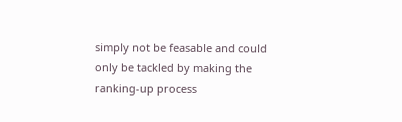simply not be feasable and could only be tackled by making the ranking-up process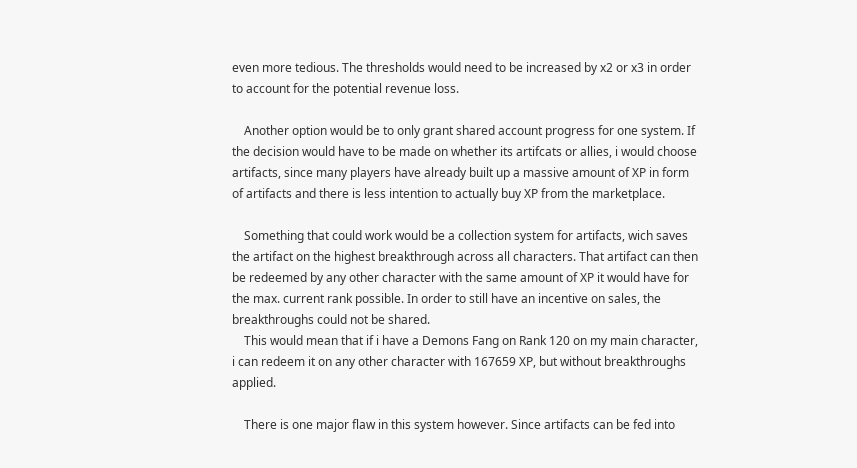even more tedious. The thresholds would need to be increased by x2 or x3 in order to account for the potential revenue loss.

    Another option would be to only grant shared account progress for one system. If the decision would have to be made on whether its artifcats or allies, i would choose artifacts, since many players have already built up a massive amount of XP in form of artifacts and there is less intention to actually buy XP from the marketplace.

    Something that could work would be a collection system for artifacts, wich saves the artifact on the highest breakthrough across all characters. That artifact can then be redeemed by any other character with the same amount of XP it would have for the max. current rank possible. In order to still have an incentive on sales, the breakthroughs could not be shared.
    This would mean that if i have a Demons Fang on Rank 120 on my main character, i can redeem it on any other character with 167659 XP, but without breakthroughs applied.

    There is one major flaw in this system however. Since artifacts can be fed into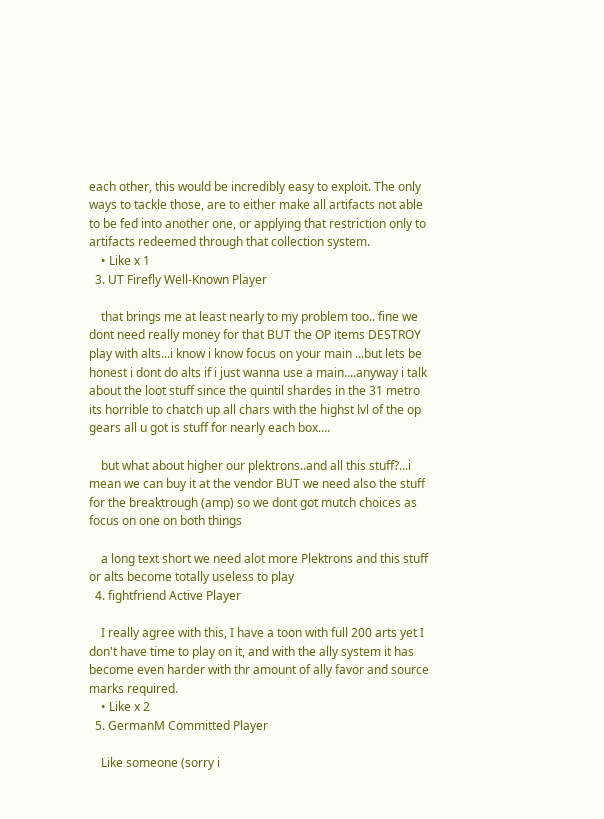each other, this would be incredibly easy to exploit. The only ways to tackle those, are to either make all artifacts not able to be fed into another one, or applying that restriction only to artifacts redeemed through that collection system.
    • Like x 1
  3. UT Firefly Well-Known Player

    that brings me at least nearly to my problem too.. fine we dont need really money for that BUT the OP items DESTROY play with alts...i know i know focus on your main ...but lets be honest i dont do alts if i just wanna use a main....anyway i talk about the loot stuff since the quintil shardes in the 31 metro its horrible to chatch up all chars with the highst lvl of the op gears all u got is stuff for nearly each box....

    but what about higher our plektrons..and all this stuff?...i mean we can buy it at the vendor BUT we need also the stuff for the breaktrough (amp) so we dont got mutch choices as focus on one on both things

    a long text short we need alot more Plektrons and this stuff or alts become totally useless to play
  4. fightfriend Active Player

    I really agree with this, I have a toon with full 200 arts yet I don't have time to play on it, and with the ally system it has become even harder with thr amount of ally favor and source marks required.
    • Like x 2
  5. GermanM Committed Player

    Like someone (sorry i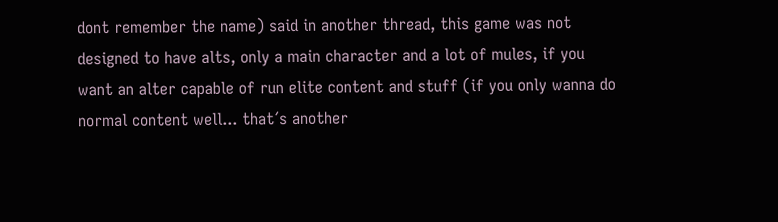dont remember the name) said in another thread, this game was not designed to have alts, only a main character and a lot of mules, if you want an alter capable of run elite content and stuff (if you only wanna do normal content well... that´s another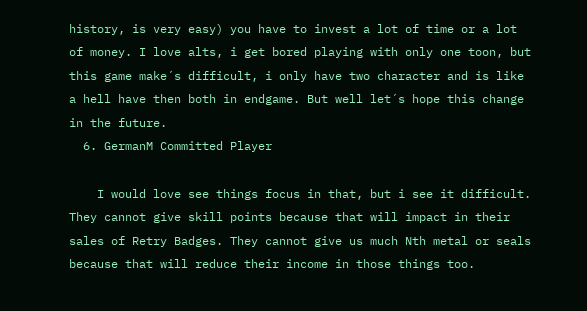history, is very easy) you have to invest a lot of time or a lot of money. I love alts, i get bored playing with only one toon, but this game make´s difficult, i only have two character and is like a hell have then both in endgame. But well let´s hope this change in the future.
  6. GermanM Committed Player

    I would love see things focus in that, but i see it difficult. They cannot give skill points because that will impact in their sales of Retry Badges. They cannot give us much Nth metal or seals because that will reduce their income in those things too.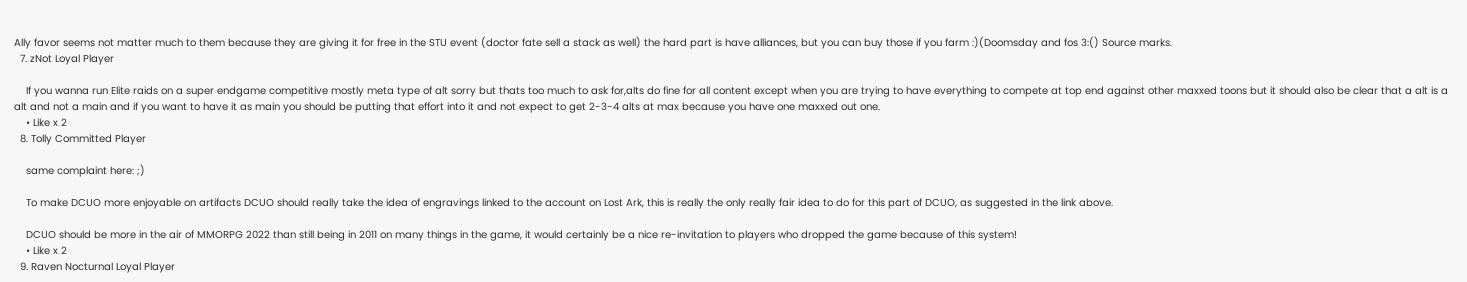Ally favor seems not matter much to them because they are giving it for free in the STU event (doctor fate sell a stack as well) the hard part is have alliances, but you can buy those if you farm :)(Doomsday and fos 3:() Source marks.
  7. zNot Loyal Player

    If you wanna run Elite raids on a super endgame competitive mostly meta type of alt sorry but thats too much to ask for,alts do fine for all content except when you are trying to have everything to compete at top end against other maxxed toons but it should also be clear that a alt is a alt and not a main and if you want to have it as main you should be putting that effort into it and not expect to get 2-3-4 alts at max because you have one maxxed out one.
    • Like x 2
  8. Tolly Committed Player

    same complaint here: ;)

    To make DCUO more enjoyable on artifacts DCUO should really take the idea of engravings linked to the account on Lost Ark, this is really the only really fair idea to do for this part of DCUO, as suggested in the link above.

    DCUO should be more in the air of MMORPG 2022 than still being in 2011 on many things in the game, it would certainly be a nice re-invitation to players who dropped the game because of this system!
    • Like x 2
  9. Raven Nocturnal Loyal Player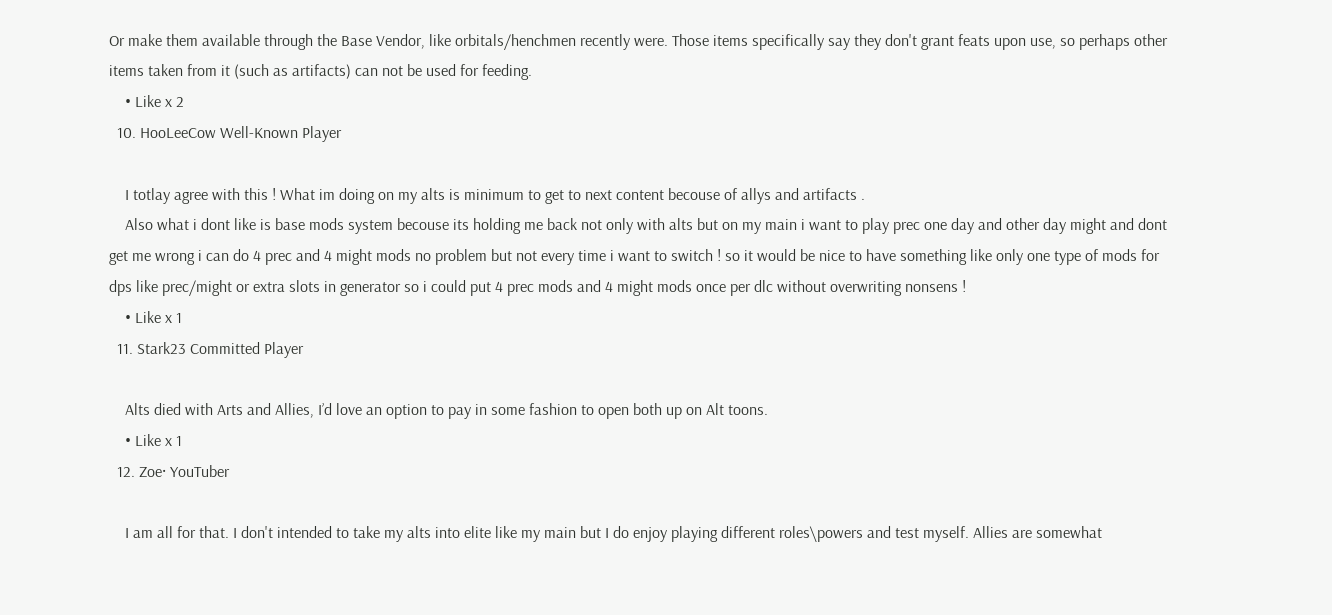Or make them available through the Base Vendor, like orbitals/henchmen recently were. Those items specifically say they don't grant feats upon use, so perhaps other items taken from it (such as artifacts) can not be used for feeding.
    • Like x 2
  10. HooLeeCow Well-Known Player

    I totlay agree with this ! What im doing on my alts is minimum to get to next content becouse of allys and artifacts .
    Also what i dont like is base mods system becouse its holding me back not only with alts but on my main i want to play prec one day and other day might and dont get me wrong i can do 4 prec and 4 might mods no problem but not every time i want to switch ! so it would be nice to have something like only one type of mods for dps like prec/might or extra slots in generator so i could put 4 prec mods and 4 might mods once per dlc without overwriting nonsens !
    • Like x 1
  11. Stark23 Committed Player

    Alts died with Arts and Allies, I’d love an option to pay in some fashion to open both up on Alt toons.
    • Like x 1
  12. Zoe· YouTuber

    I am all for that. I don't intended to take my alts into elite like my main but I do enjoy playing different roles\powers and test myself. Allies are somewhat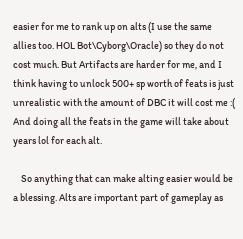easier for me to rank up on alts (I use the same allies too. HOL Bot\Cyborg\Oracle) so they do not cost much. But Artifacts are harder for me, and I think having to unlock 500+ sp worth of feats is just unrealistic with the amount of DBC it will cost me :( And doing all the feats in the game will take about years lol for each alt.

    So anything that can make alting easier would be a blessing. Alts are important part of gameplay as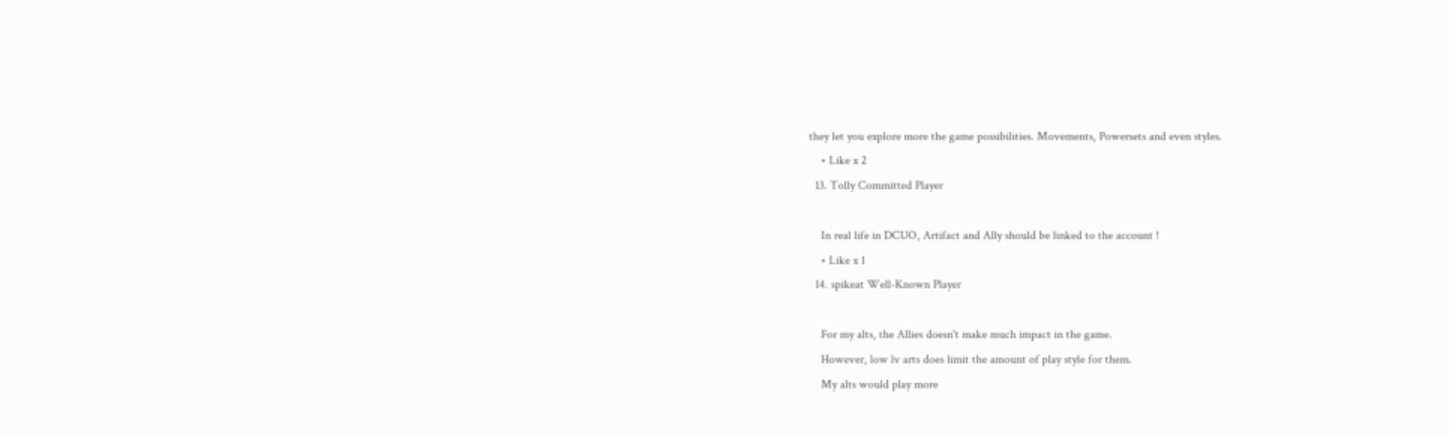they let you explore more the game possibilities. Movements, Powersets and even styles.
    • Like x 2
  13. Tolly Committed Player

    In real life in DCUO, Artifact and Ally should be linked to the account !
    • Like x 1
  14. spikeat Well-Known Player

    For my alts, the Allies doesn't make much impact in the game.
    However, low lv arts does limit the amount of play style for them.
    My alts would play more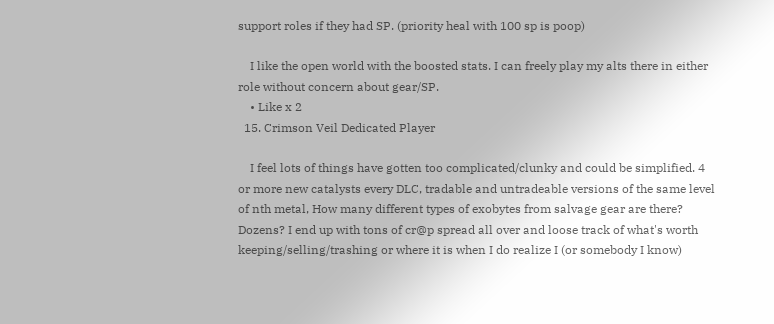support roles if they had SP. (priority heal with 100 sp is poop)

    I like the open world with the boosted stats. I can freely play my alts there in either role without concern about gear/SP.
    • Like x 2
  15. Crimson Veil Dedicated Player

    I feel lots of things have gotten too complicated/clunky and could be simplified. 4 or more new catalysts every DLC, tradable and untradeable versions of the same level of nth metal, How many different types of exobytes from salvage gear are there? Dozens? I end up with tons of cr@p spread all over and loose track of what's worth keeping/selling/trashing or where it is when I do realize I (or somebody I know)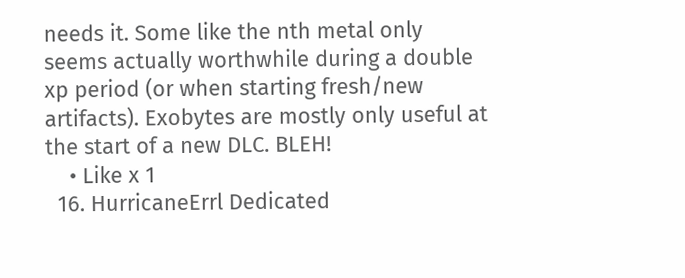needs it. Some like the nth metal only seems actually worthwhile during a double xp period (or when starting fresh/new artifacts). Exobytes are mostly only useful at the start of a new DLC. BLEH!
    • Like x 1
  16. HurricaneErrl Dedicated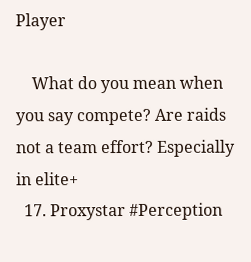Player

    What do you mean when you say compete? Are raids not a team effort? Especially in elite+
  17. Proxystar #Perception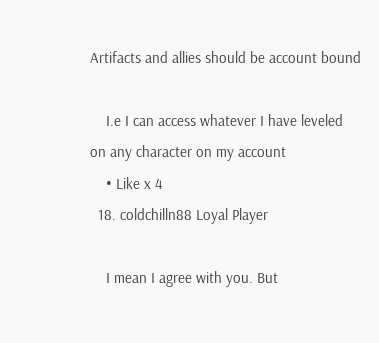Artifacts and allies should be account bound

    I.e I can access whatever I have leveled on any character on my account
    • Like x 4
  18. coldchilln88 Loyal Player

    I mean I agree with you. But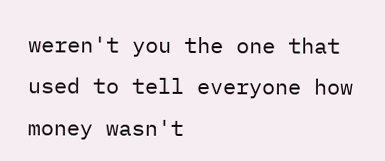weren't you the one that used to tell everyone how money wasn't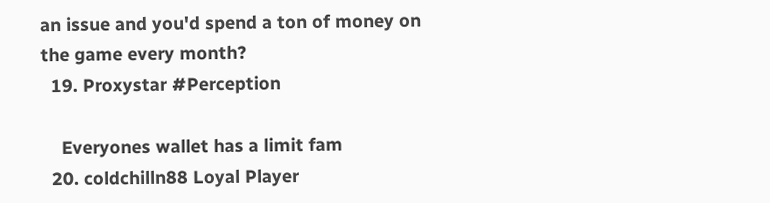an issue and you'd spend a ton of money on the game every month?
  19. Proxystar #Perception

    Everyones wallet has a limit fam
  20. coldchilln88 Loyal Player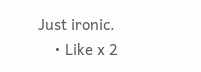Just ironic.
    • Like x 2